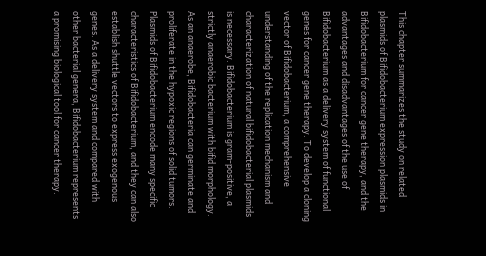This chapter summarizes the study on related plasmids of Bifidobacterium expression plasmids in Bifidobacterium for cancer gene therapy, and the advantages and disadvantages of the use of Bifidobacterium as a delivery system of functional genes for cancer gene therapy. To develop a cloning vector of Bifidobacterium, a comprehensive understanding of the replication mechanism and characterization of natural bifidobacterial plasmids is necessary. Bifidobacterium is gram-positive, a strictly anaerobic bacterium with bifid morphology. As an anaerobe, Bifidobacteria can germinate and proliferate in the hypoxic regions of solid tumors. Plasmids of Bifidobacterium encode many specific characteristics of Bifidobacterium, and they can also establish shuttle vectors to express exogenous genes. As a delivery system and compared with other bacterial genera, Bifidobacterium represents a promising biological tool for cancer therapy.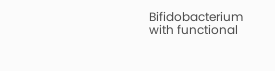Bifidobacterium with functional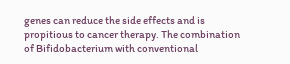genes can reduce the side effects and is propitious to cancer therapy. The combination of Bifidobacterium with conventional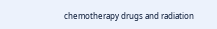chemotherapy drugs and radiation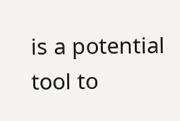is a potential tool to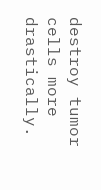destroy tumor cells more drastically.